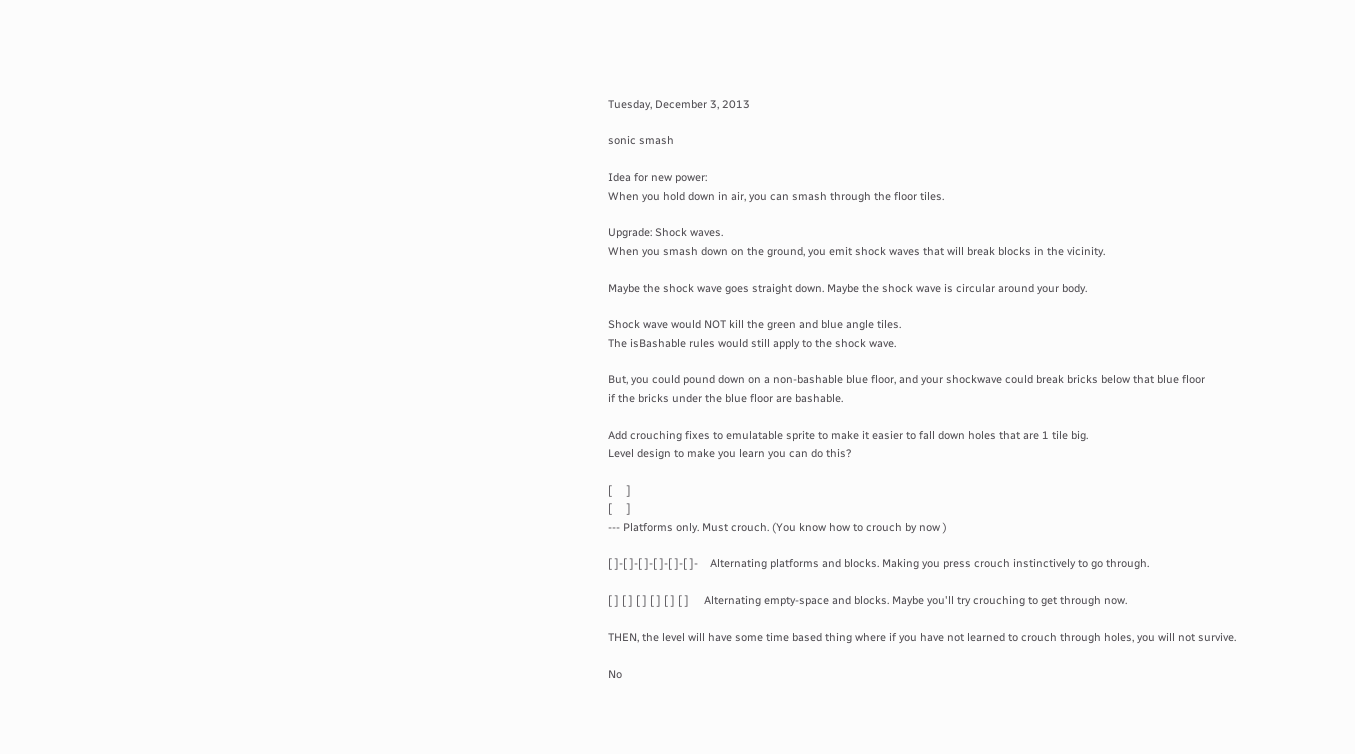Tuesday, December 3, 2013

sonic smash

Idea for new power:
When you hold down in air, you can smash through the floor tiles.

Upgrade: Shock waves.
When you smash down on the ground, you emit shock waves that will break blocks in the vicinity.

Maybe the shock wave goes straight down. Maybe the shock wave is circular around your body.

Shock wave would NOT kill the green and blue angle tiles.
The isBashable rules would still apply to the shock wave.

But, you could pound down on a non-bashable blue floor, and your shockwave could break bricks below that blue floor
if the bricks under the blue floor are bashable.

Add crouching fixes to emulatable sprite to make it easier to fall down holes that are 1 tile big.
Level design to make you learn you can do this?

[     ]
[     ]
--- Platforms only. Must crouch. (You know how to crouch by now )

[ ]-[ ]-[ ]-[ ]-[ ]-[ ]-    Alternating platforms and blocks. Making you press crouch instinctively to go through.

[ ] [ ] [ ] [ ] [ ] [ ]     Alternating empty-space and blocks. Maybe you'll try crouching to get through now.

THEN, the level will have some time based thing where if you have not learned to crouch through holes, you will not survive.

No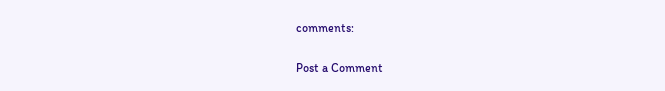comments:

Post a Comment